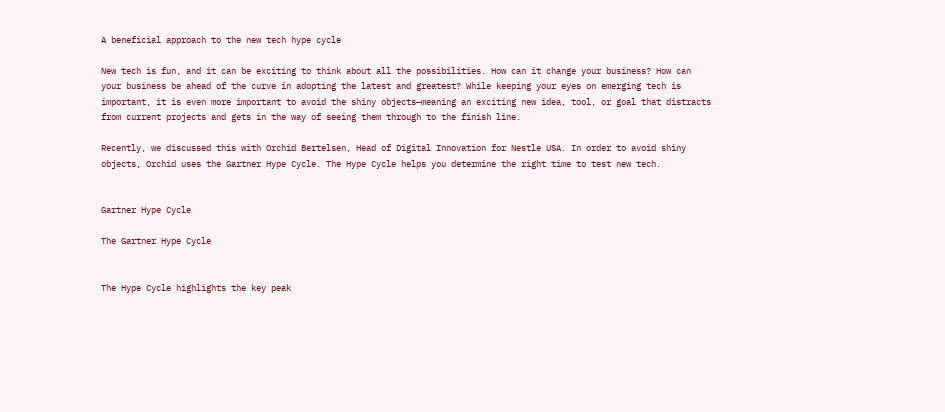A beneficial approach to the new tech hype cycle

New tech is fun, and it can be exciting to think about all the possibilities. How can it change your business? How can your business be ahead of the curve in adopting the latest and greatest? While keeping your eyes on emerging tech is important, it is even more important to avoid the shiny objects—meaning an exciting new idea, tool, or goal that distracts from current projects and gets in the way of seeing them through to the finish line.

Recently, we discussed this with Orchid Bertelsen, Head of Digital Innovation for Nestle USA. In order to avoid shiny objects, Orchid uses the Gartner Hype Cycle. The Hype Cycle helps you determine the right time to test new tech.


Gartner Hype Cycle

The Gartner Hype Cycle


The Hype Cycle highlights the key peak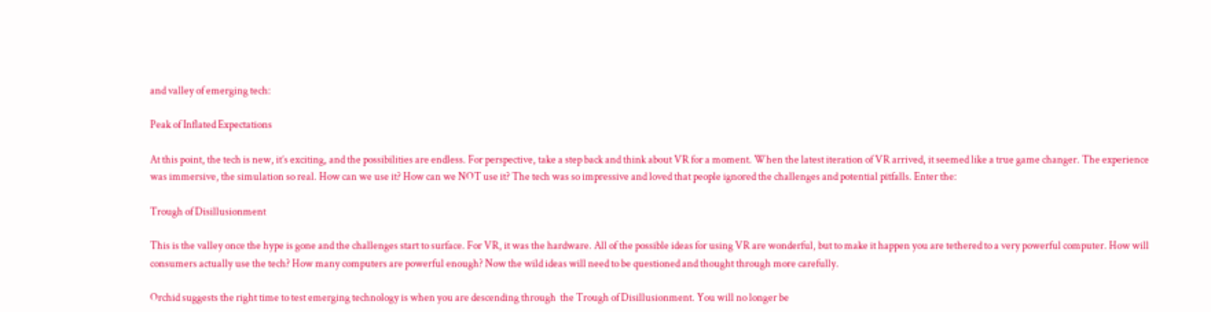and valley of emerging tech:

Peak of Inflated Expectations

At this point, the tech is new, it’s exciting, and the possibilities are endless. For perspective, take a step back and think about VR for a moment. When the latest iteration of VR arrived, it seemed like a true game changer. The experience was immersive, the simulation so real. How can we use it? How can we NOT use it? The tech was so impressive and loved that people ignored the challenges and potential pitfalls. Enter the:

Trough of Disillusionment

This is the valley once the hype is gone and the challenges start to surface. For VR, it was the hardware. All of the possible ideas for using VR are wonderful, but to make it happen you are tethered to a very powerful computer. How will consumers actually use the tech? How many computers are powerful enough? Now the wild ideas will need to be questioned and thought through more carefully.

Orchid suggests the right time to test emerging technology is when you are descending through  the Trough of Disillusionment. You will no longer be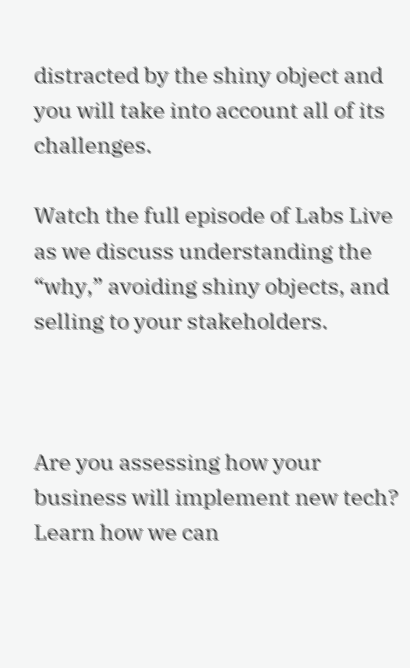distracted by the shiny object and you will take into account all of its challenges.

Watch the full episode of Labs Live as we discuss understanding the “why,” avoiding shiny objects, and selling to your stakeholders.



Are you assessing how your business will implement new tech? Learn how we can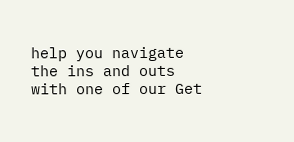help you navigate the ins and outs with one of our Get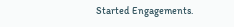Started Engagements.